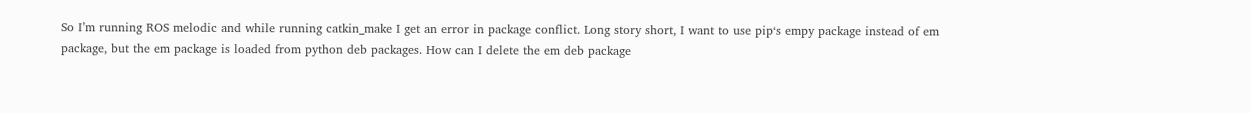So I’m running ROS melodic and while running catkin_make I get an error in package conflict. Long story short, I want to use pip‘s empy package instead of em package, but the em package is loaded from python deb packages. How can I delete the em deb package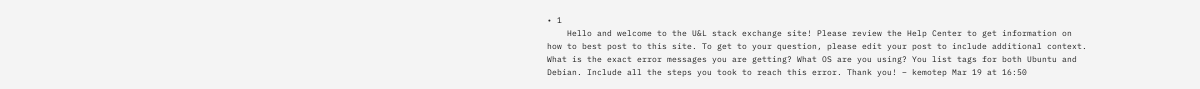• 1
    Hello and welcome to the U&L stack exchange site! Please review the Help Center to get information on how to best post to this site. To get to your question, please edit your post to include additional context. What is the exact error messages you are getting? What OS are you using? You list tags for both Ubuntu and Debian. Include all the steps you took to reach this error. Thank you! – kemotep Mar 19 at 16:50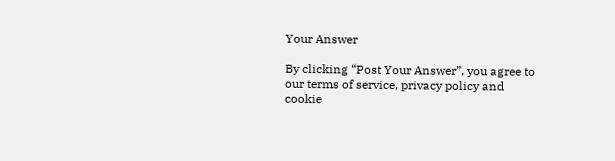Your Answer

By clicking “Post Your Answer”, you agree to our terms of service, privacy policy and cookie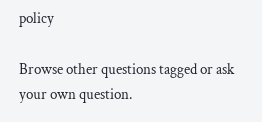policy

Browse other questions tagged or ask your own question.